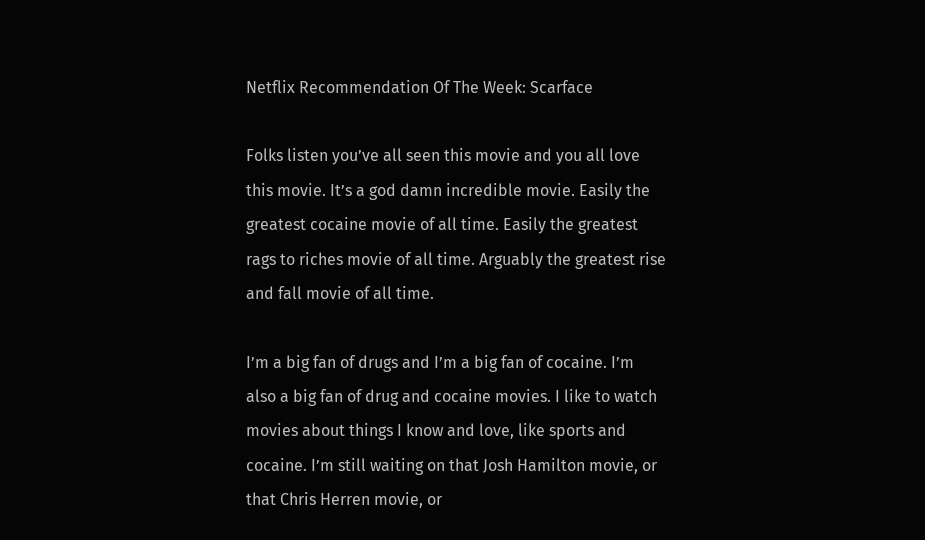Netflix Recommendation Of The Week: Scarface

Folks listen you’ve all seen this movie and you all love this movie. It’s a god damn incredible movie. Easily the greatest cocaine movie of all time. Easily the greatest rags to riches movie of all time. Arguably the greatest rise and fall movie of all time.

I’m a big fan of drugs and I’m a big fan of cocaine. I’m also a big fan of drug and cocaine movies. I like to watch movies about things I know and love, like sports and cocaine. I’m still waiting on that Josh Hamilton movie, or that Chris Herren movie, or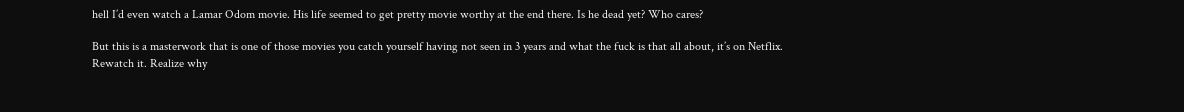hell I’d even watch a Lamar Odom movie. His life seemed to get pretty movie worthy at the end there. Is he dead yet? Who cares?

But this is a masterwork that is one of those movies you catch yourself having not seen in 3 years and what the fuck is that all about, it’s on Netflix. Rewatch it. Realize why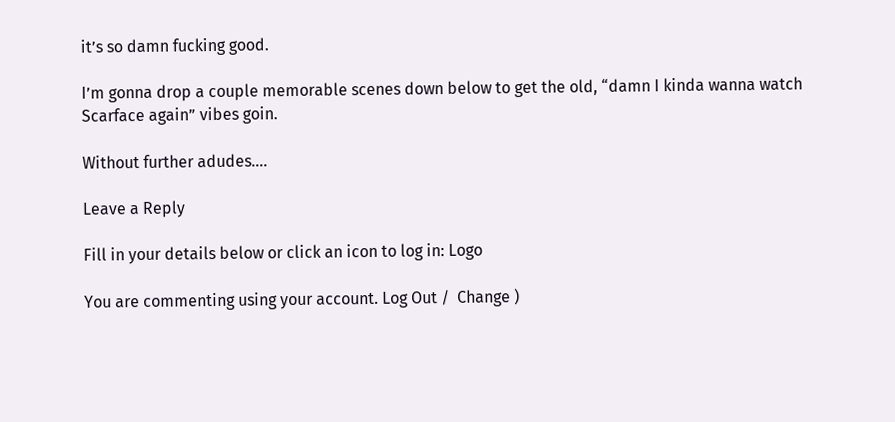it’s so damn fucking good.

I’m gonna drop a couple memorable scenes down below to get the old, “damn I kinda wanna watch Scarface again” vibes goin.

Without further adudes….

Leave a Reply

Fill in your details below or click an icon to log in: Logo

You are commenting using your account. Log Out /  Change )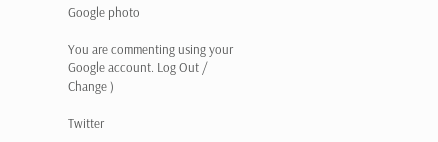Google photo

You are commenting using your Google account. Log Out /  Change )

Twitter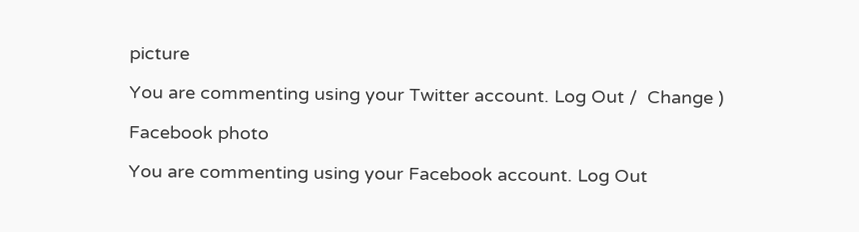picture

You are commenting using your Twitter account. Log Out /  Change )

Facebook photo

You are commenting using your Facebook account. Log Out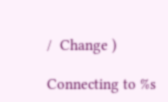/  Change )

Connecting to %s